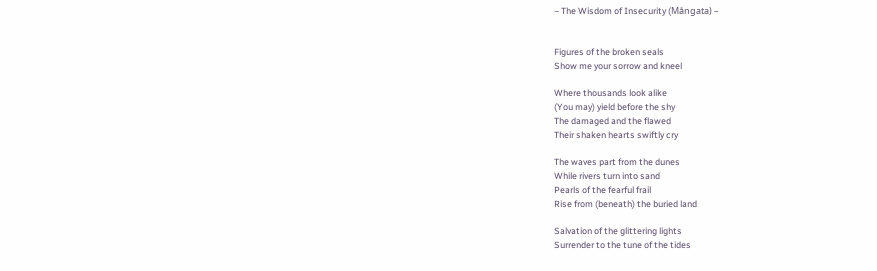– The Wisdom of Insecurity (Mångata) –


Figures of the broken seals
Show me your sorrow and kneel

Where thousands look alike
(You may) yield before the shy
The damaged and the flawed
Their shaken hearts swiftly cry

The waves part from the dunes
While rivers turn into sand
Pearls of the fearful frail
Rise from (beneath) the buried land

Salvation of the glittering lights
Surrender to the tune of the tides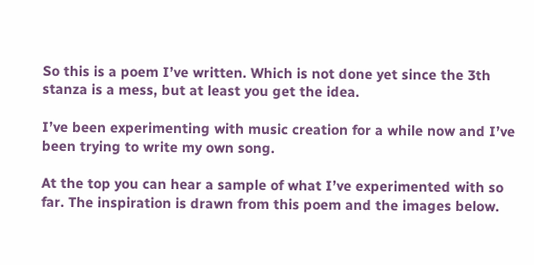So this is a poem I’ve written. Which is not done yet since the 3th stanza is a mess, but at least you get the idea.

I’ve been experimenting with music creation for a while now and I’ve been trying to write my own song.

At the top you can hear a sample of what I’ve experimented with so far. The inspiration is drawn from this poem and the images below.